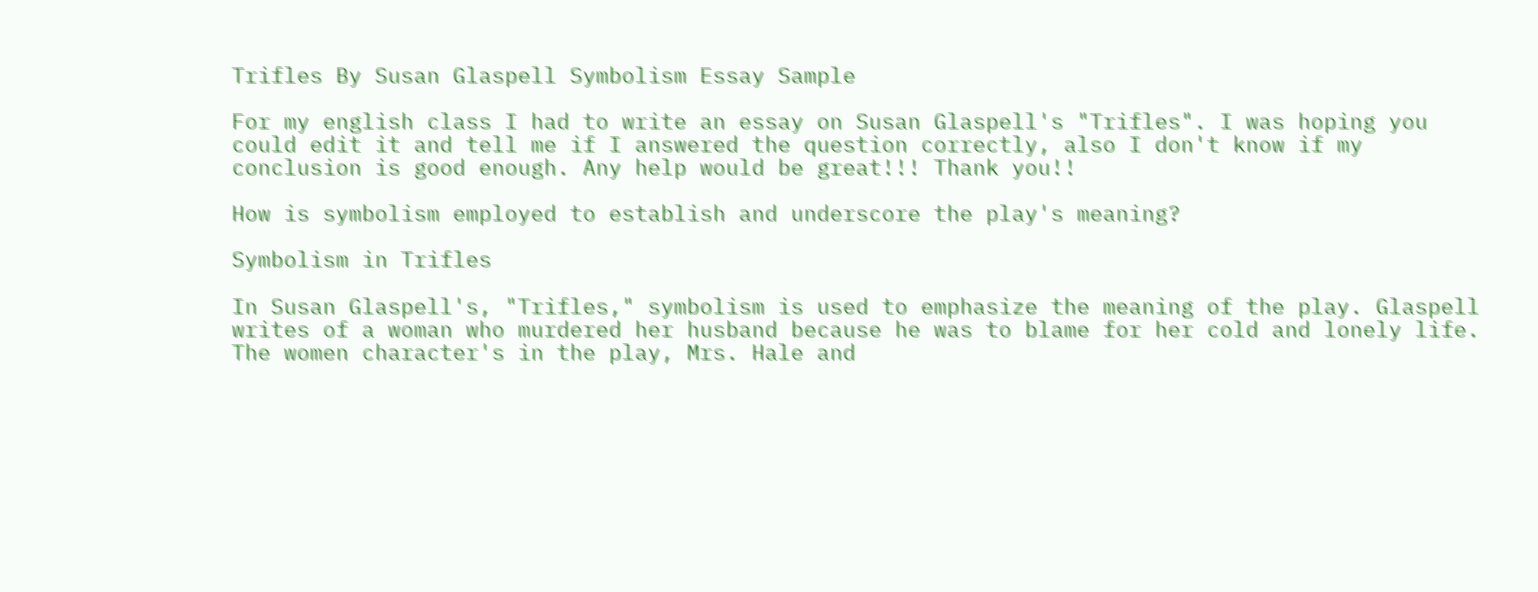Trifles By Susan Glaspell Symbolism Essay Sample

For my english class I had to write an essay on Susan Glaspell's "Trifles". I was hoping you could edit it and tell me if I answered the question correctly, also I don't know if my conclusion is good enough. Any help would be great!!! Thank you!!

How is symbolism employed to establish and underscore the play's meaning?

Symbolism in Trifles

In Susan Glaspell's, "Trifles," symbolism is used to emphasize the meaning of the play. Glaspell writes of a woman who murdered her husband because he was to blame for her cold and lonely life. The women character's in the play, Mrs. Hale and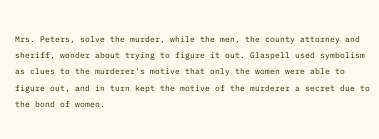Mrs. Peters, solve the murder, while the men, the county attorney and sheriff, wonder about trying to figure it out. Glaspell used symbolism as clues to the murderer's motive that only the women were able to figure out, and in turn kept the motive of the murderer a secret due to the bond of women.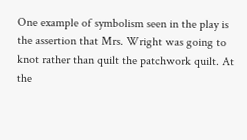One example of symbolism seen in the play is the assertion that Mrs. Wright was going to knot rather than quilt the patchwork quilt. At the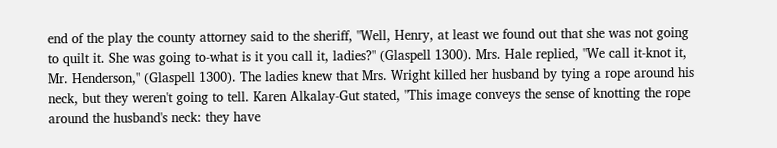end of the play the county attorney said to the sheriff, "Well, Henry, at least we found out that she was not going to quilt it. She was going to-what is it you call it, ladies?" (Glaspell 1300). Mrs. Hale replied, "We call it-knot it, Mr. Henderson," (Glaspell 1300). The ladies knew that Mrs. Wright killed her husband by tying a rope around his neck, but they weren't going to tell. Karen Alkalay-Gut stated, "This image conveys the sense of knotting the rope around the husband's neck: they have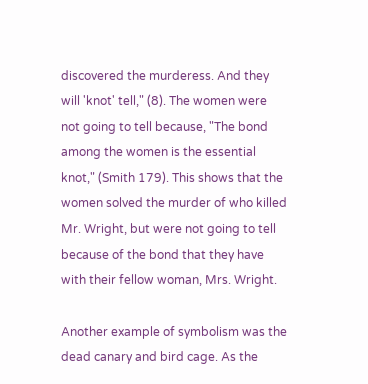discovered the murderess. And they will 'knot' tell," (8). The women were not going to tell because, "The bond among the women is the essential knot," (Smith 179). This shows that the women solved the murder of who killed Mr. Wright, but were not going to tell because of the bond that they have with their fellow woman, Mrs. Wright.

Another example of symbolism was the dead canary and bird cage. As the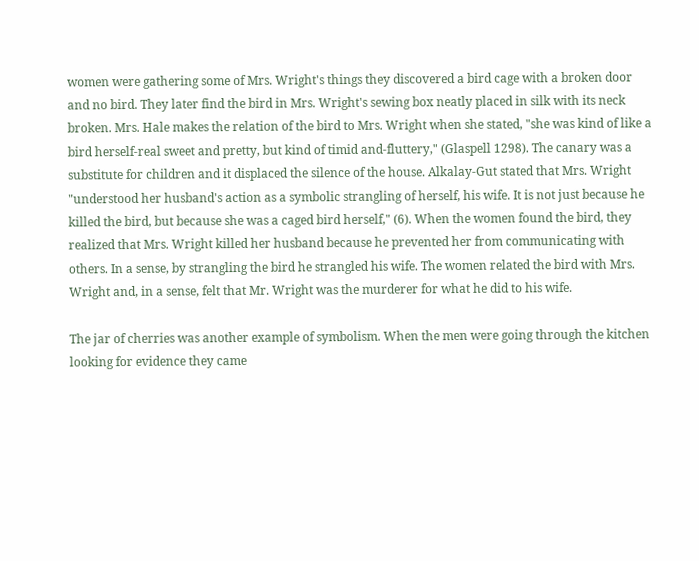women were gathering some of Mrs. Wright's things they discovered a bird cage with a broken door and no bird. They later find the bird in Mrs. Wright's sewing box neatly placed in silk with its neck broken. Mrs. Hale makes the relation of the bird to Mrs. Wright when she stated, "she was kind of like a bird herself-real sweet and pretty, but kind of timid and-fluttery," (Glaspell 1298). The canary was a substitute for children and it displaced the silence of the house. Alkalay-Gut stated that Mrs. Wright "understood her husband's action as a symbolic strangling of herself, his wife. It is not just because he killed the bird, but because she was a caged bird herself," (6). When the women found the bird, they realized that Mrs. Wright killed her husband because he prevented her from communicating with others. In a sense, by strangling the bird he strangled his wife. The women related the bird with Mrs. Wright and, in a sense, felt that Mr. Wright was the murderer for what he did to his wife.

The jar of cherries was another example of symbolism. When the men were going through the kitchen looking for evidence they came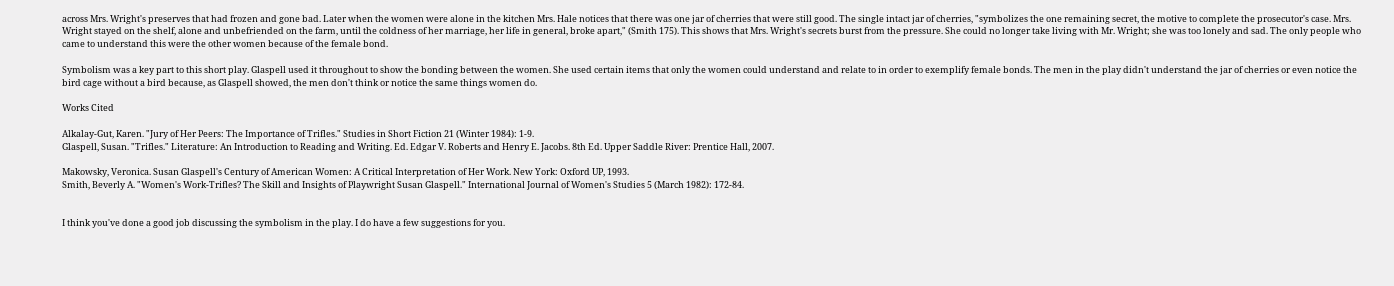across Mrs. Wright's preserves that had frozen and gone bad. Later when the women were alone in the kitchen Mrs. Hale notices that there was one jar of cherries that were still good. The single intact jar of cherries, "symbolizes the one remaining secret, the motive to complete the prosecutor's case. Mrs. Wright stayed on the shelf, alone and unbefriended on the farm, until the coldness of her marriage, her life in general, broke apart," (Smith 175). This shows that Mrs. Wright's secrets burst from the pressure. She could no longer take living with Mr. Wright; she was too lonely and sad. The only people who came to understand this were the other women because of the female bond.

Symbolism was a key part to this short play. Glaspell used it throughout to show the bonding between the women. She used certain items that only the women could understand and relate to in order to exemplify female bonds. The men in the play didn't understand the jar of cherries or even notice the bird cage without a bird because, as Glaspell showed, the men don't think or notice the same things women do.

Works Cited

Alkalay-Gut, Karen. "Jury of Her Peers: The Importance of Trifles." Studies in Short Fiction 21 (Winter 1984): 1-9.
Glaspell, Susan. "Trifles." Literature: An Introduction to Reading and Writing. Ed. Edgar V. Roberts and Henry E. Jacobs. 8th Ed. Upper Saddle River: Prentice Hall, 2007.

Makowsky, Veronica. Susan Glaspell's Century of American Women: A Critical Interpretation of Her Work. New York: Oxford UP, 1993.
Smith, Beverly A. "Women's Work-Trifles? The Skill and Insights of Playwright Susan Glaspell." International Journal of Women's Studies 5 (March 1982): 172-84.


I think you've done a good job discussing the symbolism in the play. I do have a few suggestions for you.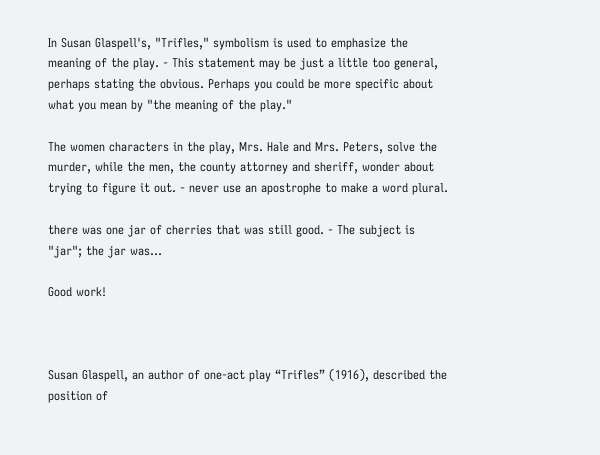In Susan Glaspell's, "Trifles," symbolism is used to emphasize the meaning of the play. - This statement may be just a little too general, perhaps stating the obvious. Perhaps you could be more specific about what you mean by "the meaning of the play."

The women characters in the play, Mrs. Hale and Mrs. Peters, solve the murder, while the men, the county attorney and sheriff, wonder about trying to figure it out. - never use an apostrophe to make a word plural.

there was one jar of cherries that was still good. - The subject is "jar"; the jar was...

Good work!



Susan Glaspell, an author of one-act play “Trifles” (1916), described the position of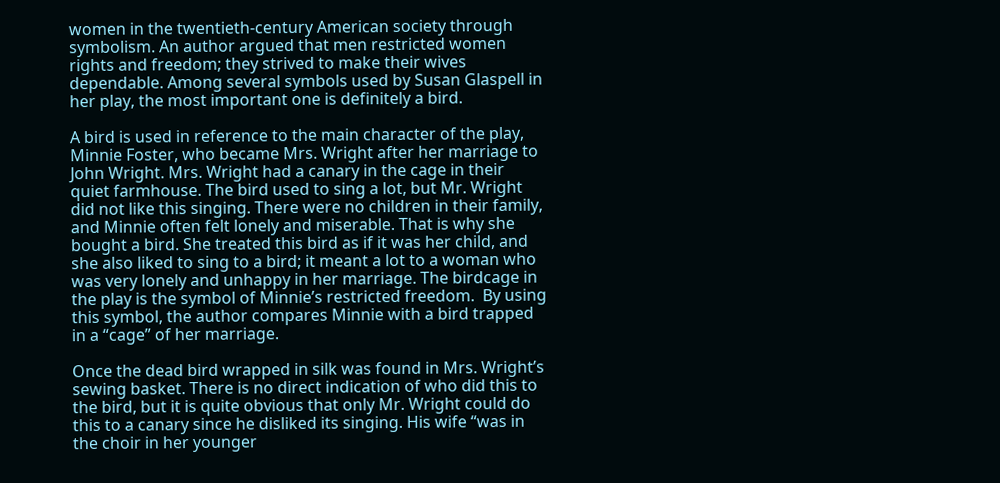women in the twentieth-century American society through symbolism. An author argued that men restricted women rights and freedom; they strived to make their wives dependable. Among several symbols used by Susan Glaspell in her play, the most important one is definitely a bird.

A bird is used in reference to the main character of the play, Minnie Foster, who became Mrs. Wright after her marriage to John Wright. Mrs. Wright had a canary in the cage in their quiet farmhouse. The bird used to sing a lot, but Mr. Wright did not like this singing. There were no children in their family, and Minnie often felt lonely and miserable. That is why she bought a bird. She treated this bird as if it was her child, and she also liked to sing to a bird; it meant a lot to a woman who was very lonely and unhappy in her marriage. The birdcage in the play is the symbol of Minnie’s restricted freedom.  By using this symbol, the author compares Minnie with a bird trapped in a “cage” of her marriage.

Once the dead bird wrapped in silk was found in Mrs. Wright’s sewing basket. There is no direct indication of who did this to the bird, but it is quite obvious that only Mr. Wright could do this to a canary since he disliked its singing. His wife “was in the choir in her younger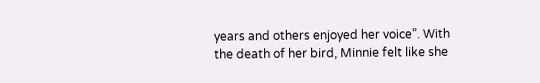years and others enjoyed her voice”. With the death of her bird, Minnie felt like she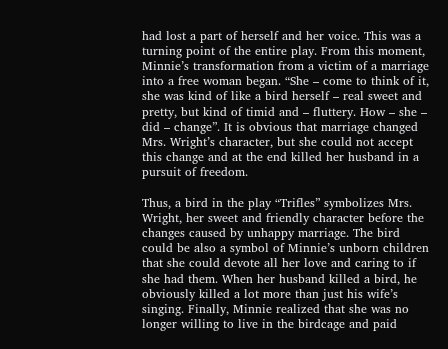had lost a part of herself and her voice. This was a turning point of the entire play. From this moment, Minnie’s transformation from a victim of a marriage into a free woman began. “She – come to think of it, she was kind of like a bird herself – real sweet and pretty, but kind of timid and – fluttery. How – she – did – change”. It is obvious that marriage changed Mrs. Wright’s character, but she could not accept this change and at the end killed her husband in a pursuit of freedom.

Thus, a bird in the play “Trifles” symbolizes Mrs. Wright, her sweet and friendly character before the changes caused by unhappy marriage. The bird could be also a symbol of Minnie’s unborn children that she could devote all her love and caring to if she had them. When her husband killed a bird, he obviously killed a lot more than just his wife’s singing. Finally, Minnie realized that she was no longer willing to live in the birdcage and paid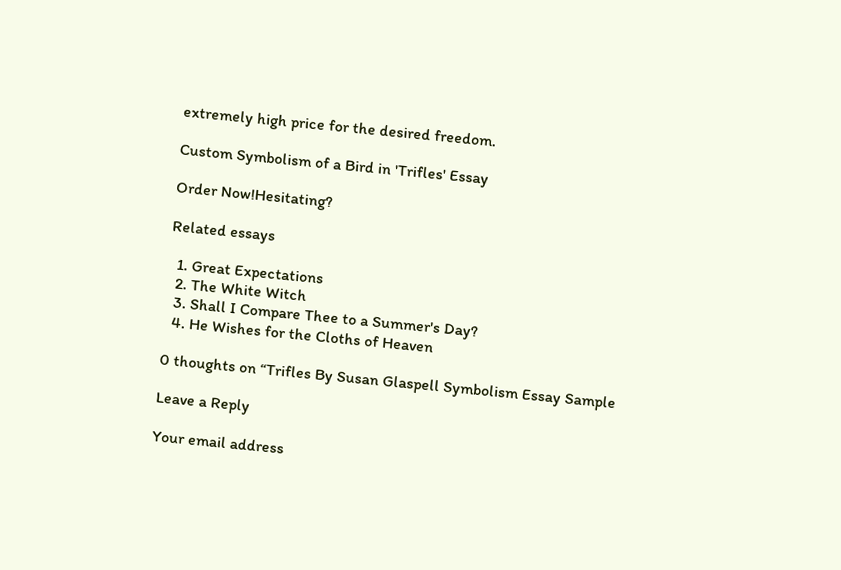extremely high price for the desired freedom.

Custom Symbolism of a Bird in 'Trifles' Essay

Order Now!Hesitating?

Related essays

  1. Great Expectations
  2. The White Witch
  3. Shall I Compare Thee to a Summer's Day?
  4. He Wishes for the Cloths of Heaven

0 thoughts on “Trifles By Susan Glaspell Symbolism Essay Sample

Leave a Reply

Your email address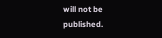will not be published.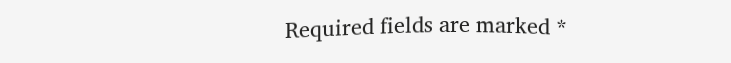Required fields are marked *